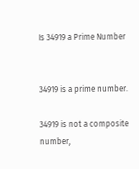Is 34919 a Prime Number


34919 is a prime number.

34919 is not a composite number,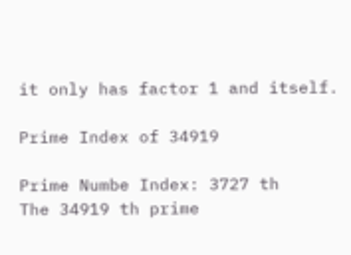it only has factor 1 and itself.

Prime Index of 34919

Prime Numbe Index: 3727 th
The 34919 th prime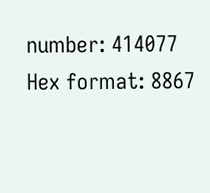number: 414077
Hex format: 8867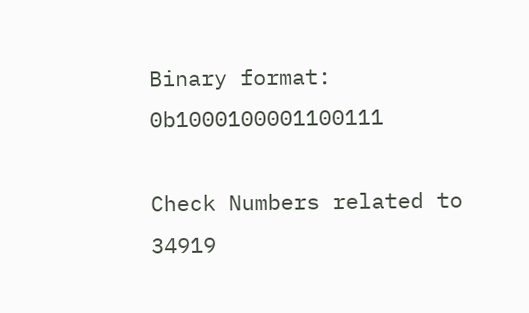Binary format: 0b1000100001100111

Check Numbers related to 34919